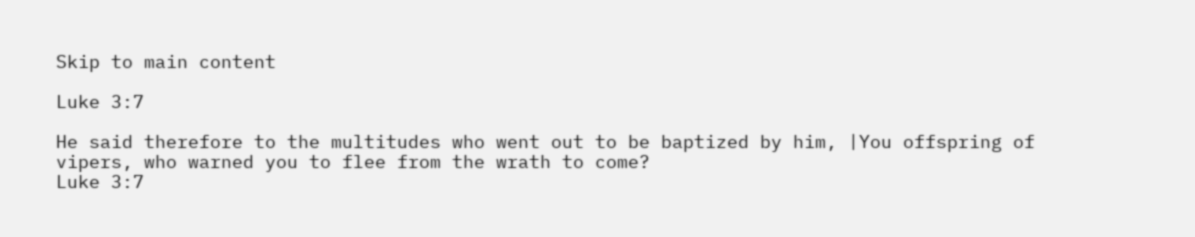Skip to main content

Luke 3:7

He said therefore to the multitudes who went out to be baptized by him, |You offspring of vipers, who warned you to flee from the wrath to come?
Luke 3:7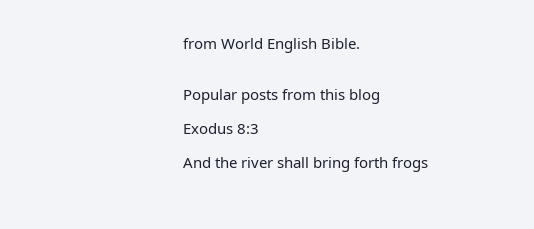from World English Bible.


Popular posts from this blog

Exodus 8:3

And the river shall bring forth frogs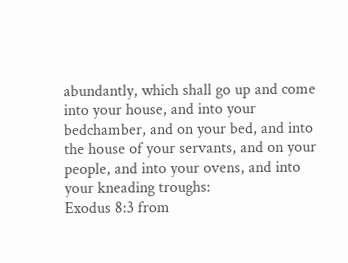abundantly, which shall go up and come into your house, and into your bedchamber, and on your bed, and into the house of your servants, and on your people, and into your ovens, and into your kneading troughs:
Exodus 8:3 from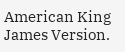American King James Version.